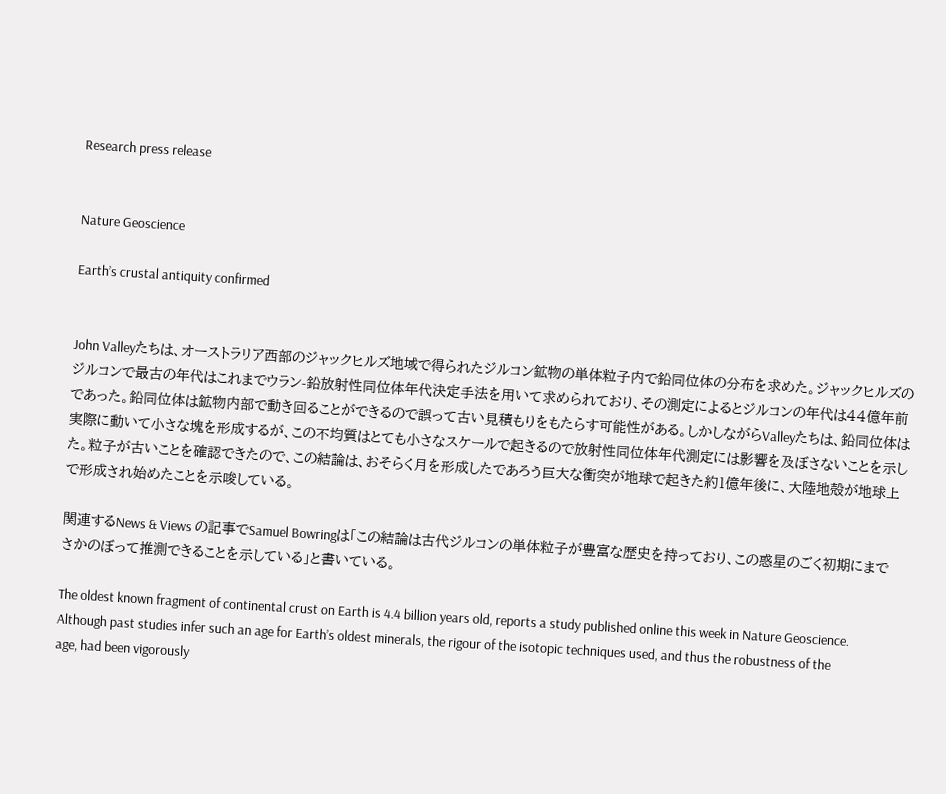Research press release


Nature Geoscience

Earth’s crustal antiquity confirmed


John Valleyたちは、オーストラリア西部のジャックヒルズ地域で得られたジルコン鉱物の単体粒子内で鉛同位体の分布を求めた。ジャックヒルズのジルコンで最古の年代はこれまでウラン-鉛放射性同位体年代決定手法を用いて求められており、その測定によるとジルコンの年代は44億年前であった。鉛同位体は鉱物内部で動き回ることができるので誤って古い見積もりをもたらす可能性がある。しかしながらValleyたちは、鉛同位体は実際に動いて小さな塊を形成するが、この不均質はとても小さなスケールで起きるので放射性同位体年代測定には影響を及ぼさないことを示した。粒子が古いことを確認できたので、この結論は、おそらく月を形成したであろう巨大な衝突が地球で起きた約1億年後に、大陸地殻が地球上で形成され始めたことを示唆している。

関連するNews & Views の記事でSamuel Bowringは「この結論は古代ジルコンの単体粒子が豊富な歴史を持っており、この惑星のごく初期にまでさかのぼって推測できることを示している」と書いている。

The oldest known fragment of continental crust on Earth is 4.4 billion years old, reports a study published online this week in Nature Geoscience. Although past studies infer such an age for Earth’s oldest minerals, the rigour of the isotopic techniques used, and thus the robustness of the age, had been vigorously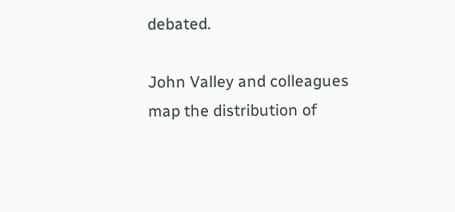debated.

John Valley and colleagues map the distribution of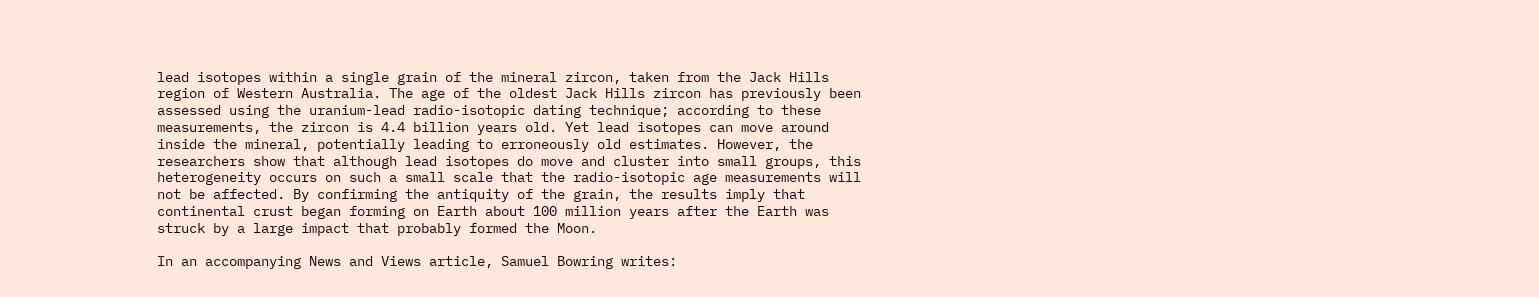lead isotopes within a single grain of the mineral zircon, taken from the Jack Hills region of Western Australia. The age of the oldest Jack Hills zircon has previously been assessed using the uranium-lead radio-isotopic dating technique; according to these measurements, the zircon is 4.4 billion years old. Yet lead isotopes can move around inside the mineral, potentially leading to erroneously old estimates. However, the researchers show that although lead isotopes do move and cluster into small groups, this heterogeneity occurs on such a small scale that the radio-isotopic age measurements will not be affected. By confirming the antiquity of the grain, the results imply that continental crust began forming on Earth about 100 million years after the Earth was struck by a large impact that probably formed the Moon.

In an accompanying News and Views article, Samuel Bowring writes: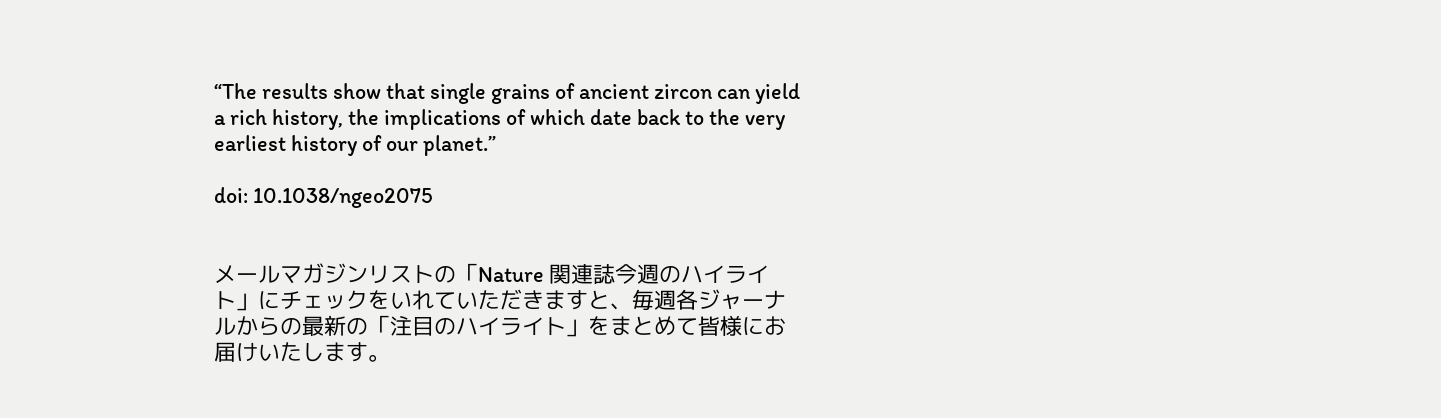“The results show that single grains of ancient zircon can yield a rich history, the implications of which date back to the very earliest history of our planet.”

doi: 10.1038/ngeo2075


メールマガジンリストの「Nature 関連誌今週のハイライト」にチェックをいれていただきますと、毎週各ジャーナルからの最新の「注目のハイライト」をまとめて皆様にお届けいたします。